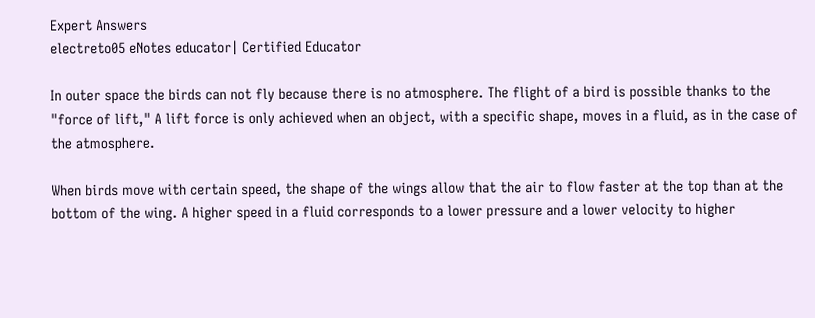Expert Answers
electreto05 eNotes educator| Certified Educator

In outer space the birds can not fly because there is no atmosphere. The flight of a bird is possible thanks to the "force of lift," A lift force is only achieved when an object, with a specific shape, moves in a fluid, as in the case of the atmosphere.

When birds move with certain speed, the shape of the wings allow that the air to flow faster at the top than at the bottom of the wing. A higher speed in a fluid corresponds to a lower pressure and a lower velocity to higher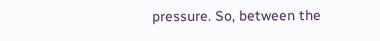pressure. So, between the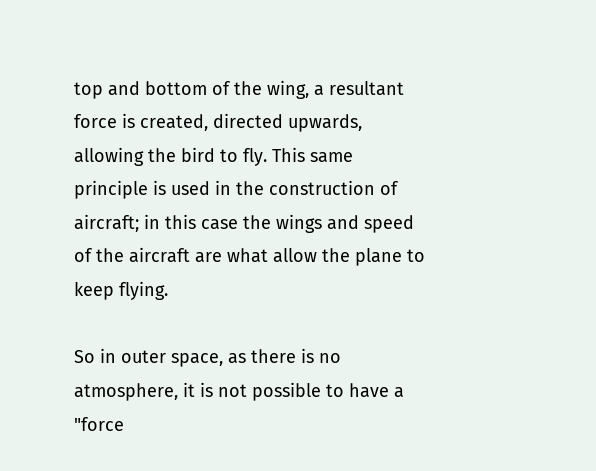top and bottom of the wing, a resultant force is created, directed upwards, allowing the bird to fly. This same principle is used in the construction of aircraft; in this case the wings and speed of the aircraft are what allow the plane to keep flying.

So in outer space, as there is no atmosphere, it is not possible to have a "force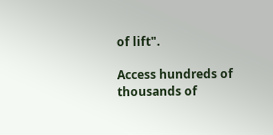of lift".

Access hundreds of thousands of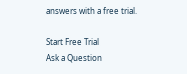answers with a free trial.

Start Free Trial
Ask a Question